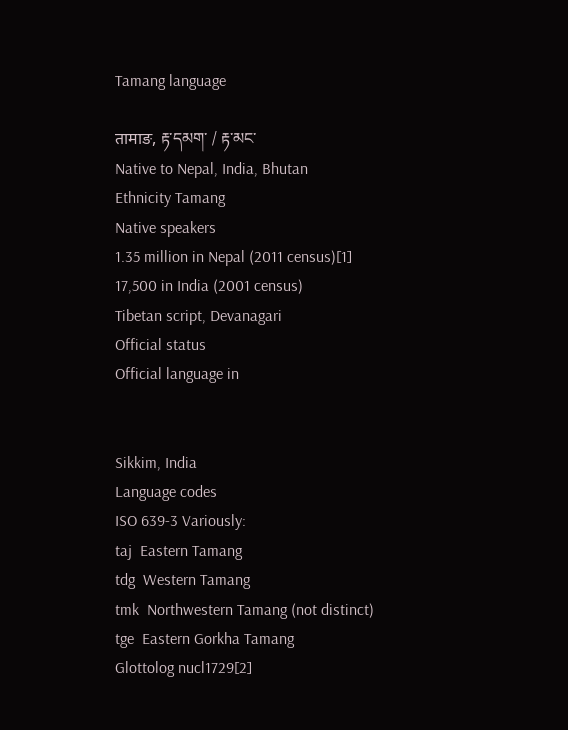Tamang language

तामाङ, རྟ་དམག་ / རྟ་མང་
Native to Nepal, India, Bhutan
Ethnicity Tamang
Native speakers
1.35 million in Nepal (2011 census)[1]
17,500 in India (2001 census)
Tibetan script, Devanagari
Official status
Official language in


Sikkim, India
Language codes
ISO 639-3 Variously:
taj  Eastern Tamang
tdg  Western Tamang
tmk  Northwestern Tamang (not distinct)
tge  Eastern Gorkha Tamang
Glottolog nucl1729[2]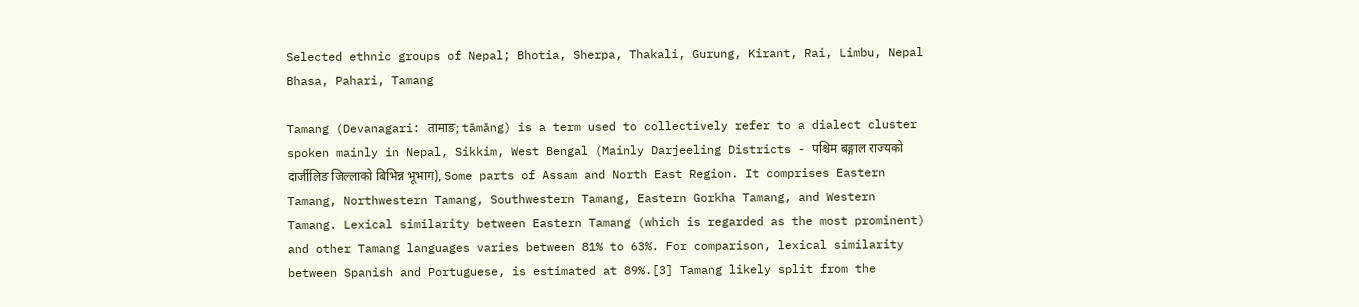Selected ethnic groups of Nepal; Bhotia, Sherpa, Thakali, Gurung, Kirant, Rai, Limbu, Nepal Bhasa, Pahari, Tamang

Tamang (Devanagari: तामाङ; tāmāng) is a term used to collectively refer to a dialect cluster spoken mainly in Nepal, Sikkim, West Bengal (Mainly Darjeeling Districts - पश्चिम बङ्गाल राज्यको दार्जीलिङ जिल्लाको बिभिन्न भूभाग), Some parts of Assam and North East Region. It comprises Eastern Tamang, Northwestern Tamang, Southwestern Tamang, Eastern Gorkha Tamang, and Western Tamang. Lexical similarity between Eastern Tamang (which is regarded as the most prominent) and other Tamang languages varies between 81% to 63%. For comparison, lexical similarity between Spanish and Portuguese, is estimated at 89%.[3] Tamang likely split from the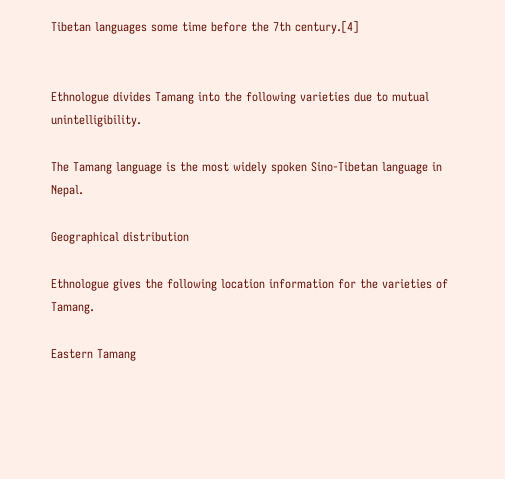Tibetan languages some time before the 7th century.[4]


Ethnologue divides Tamang into the following varieties due to mutual unintelligibility.

The Tamang language is the most widely spoken Sino-Tibetan language in Nepal.

Geographical distribution

Ethnologue gives the following location information for the varieties of Tamang.

Eastern Tamang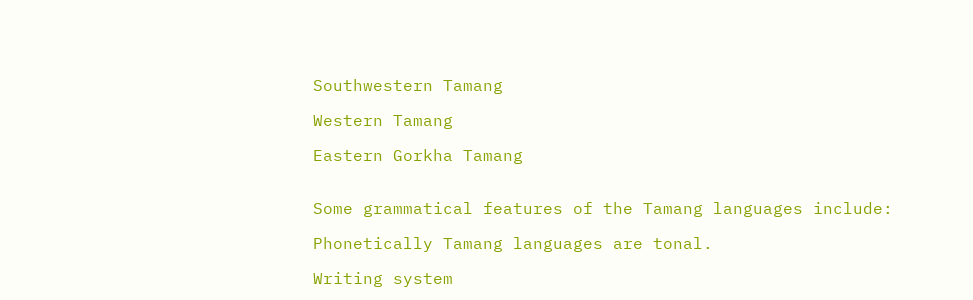Southwestern Tamang

Western Tamang

Eastern Gorkha Tamang


Some grammatical features of the Tamang languages include:

Phonetically Tamang languages are tonal.

Writing system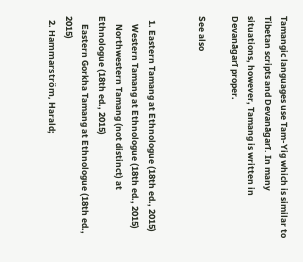Tamangic languages use Tam-Yig which is similar to Tibetan scripts and Devanāgarī. In many situations, however, Tamang is written in Devanāgarī proper.

See also


  1. Eastern Tamang at Ethnologue (18th ed., 2015)
    Western Tamang at Ethnologue (18th ed., 2015)
    Northwestern Tamang (not distinct) at Ethnologue (18th ed., 2015)
    Eastern Gorkha Tamang at Ethnologue (18th ed., 2015)
  2. Hammarström, Harald;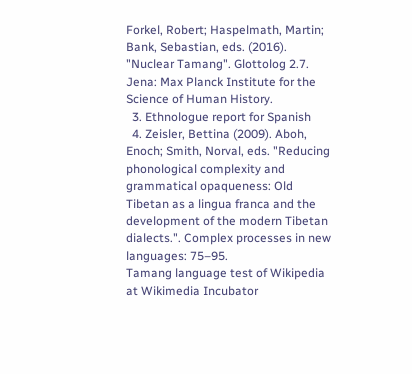Forkel, Robert; Haspelmath, Martin; Bank, Sebastian, eds. (2016). "Nuclear Tamang". Glottolog 2.7. Jena: Max Planck Institute for the Science of Human History.
  3. Ethnologue report for Spanish
  4. Zeisler, Bettina (2009). Aboh, Enoch; Smith, Norval, eds. "Reducing phonological complexity and grammatical opaqueness: Old Tibetan as a lingua franca and the development of the modern Tibetan dialects.". Complex processes in new languages: 75–95.
Tamang language test of Wikipedia at Wikimedia Incubator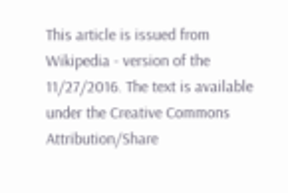This article is issued from Wikipedia - version of the 11/27/2016. The text is available under the Creative Commons Attribution/Share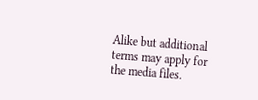Alike but additional terms may apply for the media files.